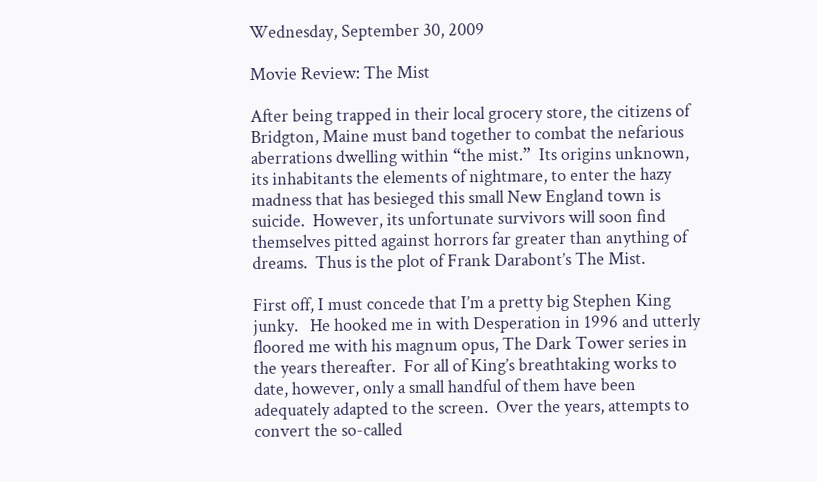Wednesday, September 30, 2009

Movie Review: The Mist

After being trapped in their local grocery store, the citizens of Bridgton, Maine must band together to combat the nefarious aberrations dwelling within “the mist.”  Its origins unknown, its inhabitants the elements of nightmare, to enter the hazy madness that has besieged this small New England town is suicide.  However, its unfortunate survivors will soon find themselves pitted against horrors far greater than anything of dreams.  Thus is the plot of Frank Darabont’s The Mist.

First off, I must concede that I’m a pretty big Stephen King junky.   He hooked me in with Desperation in 1996 and utterly floored me with his magnum opus, The Dark Tower series in the years thereafter.  For all of King’s breathtaking works to date, however, only a small handful of them have been adequately adapted to the screen.  Over the years, attempts to convert the so-called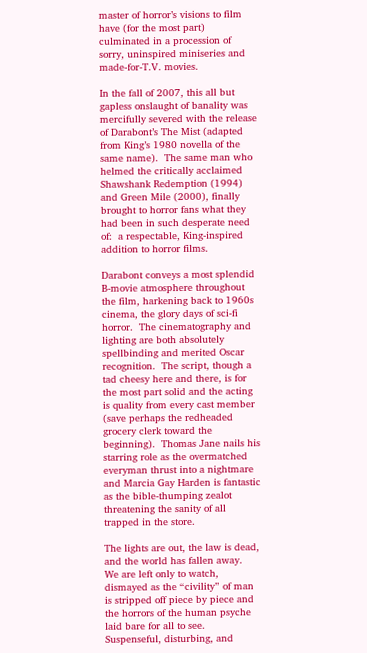master of horror’s visions to film have (for the most part) culminated in a procession of sorry, uninspired miniseries and made-for-T.V. movies.

In the fall of 2007, this all but gapless onslaught of banality was mercifully severed with the release of Darabont’s The Mist (adapted from King’s 1980 novella of the same name).  The same man who helmed the critically acclaimed Shawshank Redemption (1994) and Green Mile (2000), finally brought to horror fans what they had been in such desperate need of:  a respectable, King-inspired addition to horror films.

Darabont conveys a most splendid B-movie atmosphere throughout the film, harkening back to 1960s cinema, the glory days of sci-fi horror.  The cinematography and lighting are both absolutely spellbinding and merited Oscar recognition.  The script, though a tad cheesy here and there, is for the most part solid and the acting is quality from every cast member (save perhaps the redheaded grocery clerk toward the beginning).  Thomas Jane nails his starring role as the overmatched everyman thrust into a nightmare and Marcia Gay Harden is fantastic as the bible-thumping zealot threatening the sanity of all trapped in the store.

The lights are out, the law is dead, and the world has fallen away.  We are left only to watch, dismayed as the “civility” of man is stripped off piece by piece and the horrors of the human psyche laid bare for all to see.  Suspenseful, disturbing, and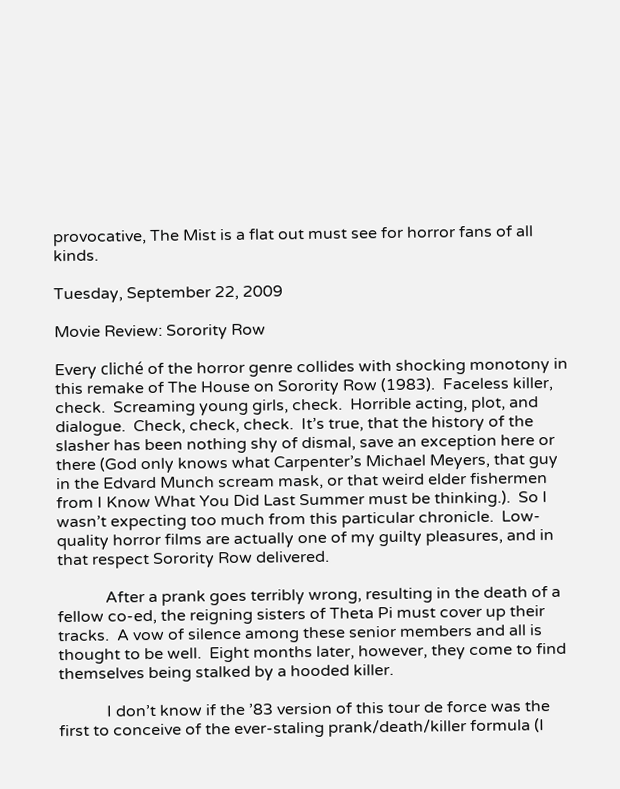provocative, The Mist is a flat out must see for horror fans of all kinds.

Tuesday, September 22, 2009

Movie Review: Sorority Row

Every cliché of the horror genre collides with shocking monotony in this remake of The House on Sorority Row (1983).  Faceless killer, check.  Screaming young girls, check.  Horrible acting, plot, and dialogue.  Check, check, check.  It’s true, that the history of the slasher has been nothing shy of dismal, save an exception here or there (God only knows what Carpenter’s Michael Meyers, that guy in the Edvard Munch scream mask, or that weird elder fishermen from I Know What You Did Last Summer must be thinking.).  So I wasn’t expecting too much from this particular chronicle.  Low-quality horror films are actually one of my guilty pleasures, and in that respect Sorority Row delivered.

            After a prank goes terribly wrong, resulting in the death of a fellow co-ed, the reigning sisters of Theta Pi must cover up their tracks.  A vow of silence among these senior members and all is thought to be well.  Eight months later, however, they come to find themselves being stalked by a hooded killer.

            I don’t know if the ’83 version of this tour de force was the first to conceive of the ever-staling prank/death/killer formula (I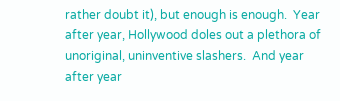rather doubt it), but enough is enough.  Year after year, Hollywood doles out a plethora of unoriginal, uninventive slashers.  And year after year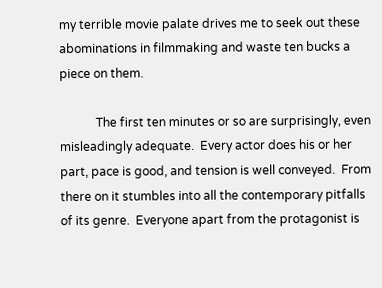my terrible movie palate drives me to seek out these abominations in filmmaking and waste ten bucks a piece on them.

            The first ten minutes or so are surprisingly, even misleadingly adequate.  Every actor does his or her part, pace is good, and tension is well conveyed.  From there on it stumbles into all the contemporary pitfalls of its genre.  Everyone apart from the protagonist is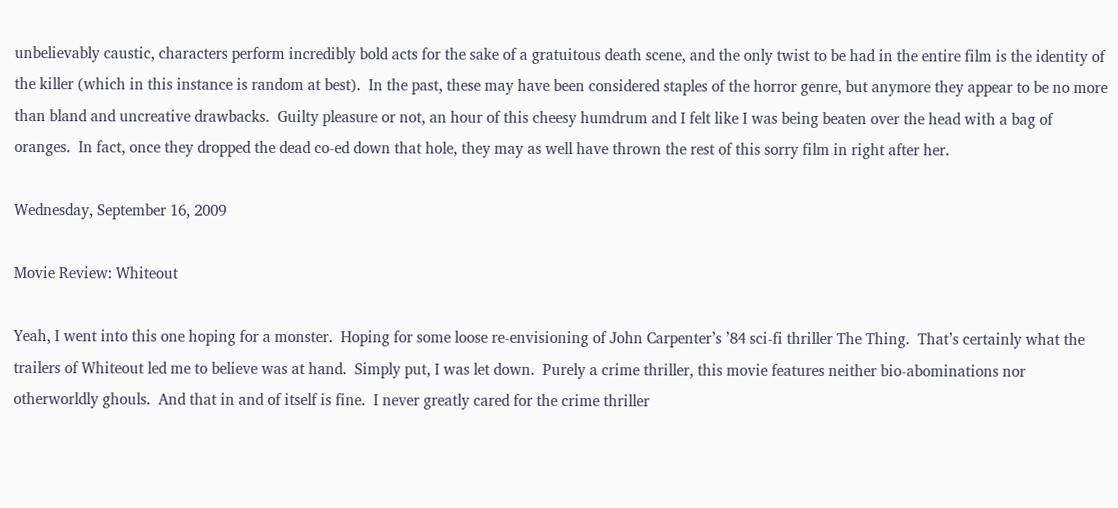unbelievably caustic, characters perform incredibly bold acts for the sake of a gratuitous death scene, and the only twist to be had in the entire film is the identity of the killer (which in this instance is random at best).  In the past, these may have been considered staples of the horror genre, but anymore they appear to be no more than bland and uncreative drawbacks.  Guilty pleasure or not, an hour of this cheesy humdrum and I felt like I was being beaten over the head with a bag of oranges.  In fact, once they dropped the dead co-ed down that hole, they may as well have thrown the rest of this sorry film in right after her.

Wednesday, September 16, 2009

Movie Review: Whiteout

Yeah, I went into this one hoping for a monster.  Hoping for some loose re-envisioning of John Carpenter’s ’84 sci-fi thriller The Thing.  That’s certainly what the trailers of Whiteout led me to believe was at hand.  Simply put, I was let down.  Purely a crime thriller, this movie features neither bio-abominations nor otherworldly ghouls.  And that in and of itself is fine.  I never greatly cared for the crime thriller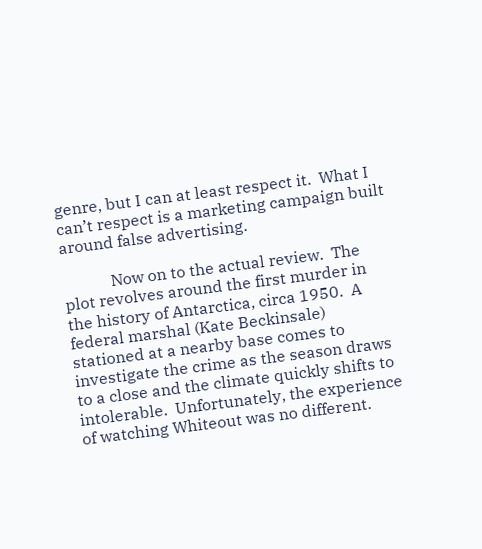genre, but I can at least respect it.  What I can’t respect is a marketing campaign built around false advertising.

            Now on to the actual review.  The plot revolves around the first murder in the history of Antarctica, circa 1950.  A federal marshal (Kate Beckinsale) stationed at a nearby base comes to investigate the crime as the season draws to a close and the climate quickly shifts to intolerable.  Unfortunately, the experience of watching Whiteout was no different.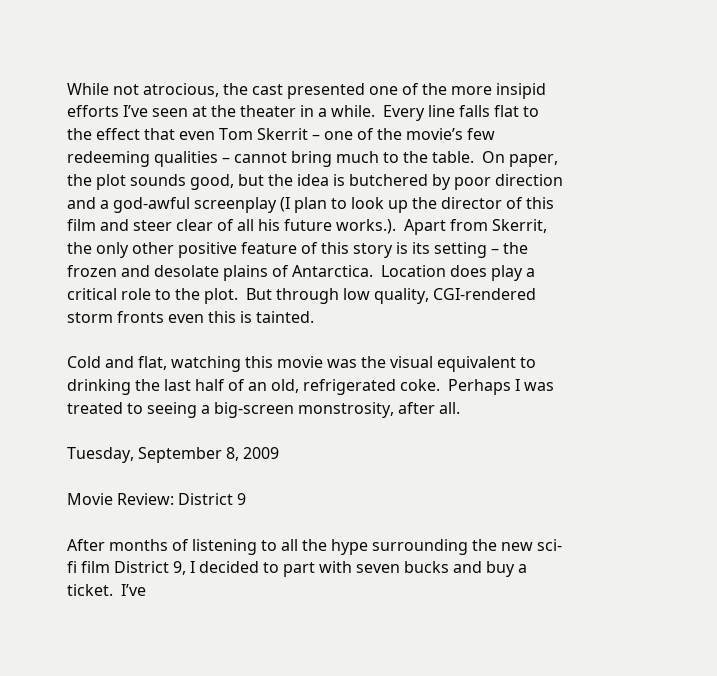While not atrocious, the cast presented one of the more insipid efforts I’ve seen at the theater in a while.  Every line falls flat to the effect that even Tom Skerrit – one of the movie’s few redeeming qualities – cannot bring much to the table.  On paper, the plot sounds good, but the idea is butchered by poor direction and a god-awful screenplay (I plan to look up the director of this film and steer clear of all his future works.).  Apart from Skerrit, the only other positive feature of this story is its setting – the frozen and desolate plains of Antarctica.  Location does play a critical role to the plot.  But through low quality, CGI-rendered storm fronts even this is tainted.

Cold and flat, watching this movie was the visual equivalent to drinking the last half of an old, refrigerated coke.  Perhaps I was treated to seeing a big-screen monstrosity, after all.

Tuesday, September 8, 2009

Movie Review: District 9

After months of listening to all the hype surrounding the new sci-fi film District 9, I decided to part with seven bucks and buy a ticket.  I’ve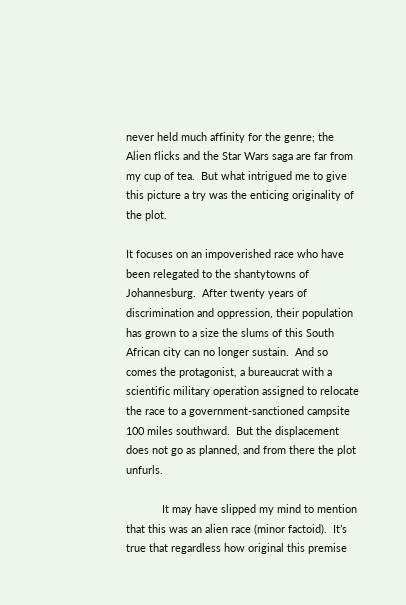never held much affinity for the genre; the Alien flicks and the Star Wars saga are far from my cup of tea.  But what intrigued me to give this picture a try was the enticing originality of the plot.

It focuses on an impoverished race who have been relegated to the shantytowns of Johannesburg.  After twenty years of discrimination and oppression, their population has grown to a size the slums of this South African city can no longer sustain.  And so comes the protagonist, a bureaucrat with a scientific military operation assigned to relocate the race to a government-sanctioned campsite 100 miles southward.  But the displacement does not go as planned, and from there the plot unfurls.

            It may have slipped my mind to mention that this was an alien race (minor factoid).  It’s true that regardless how original this premise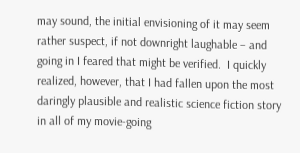may sound, the initial envisioning of it may seem rather suspect, if not downright laughable – and going in I feared that might be verified.  I quickly realized, however, that I had fallen upon the most daringly plausible and realistic science fiction story in all of my movie-going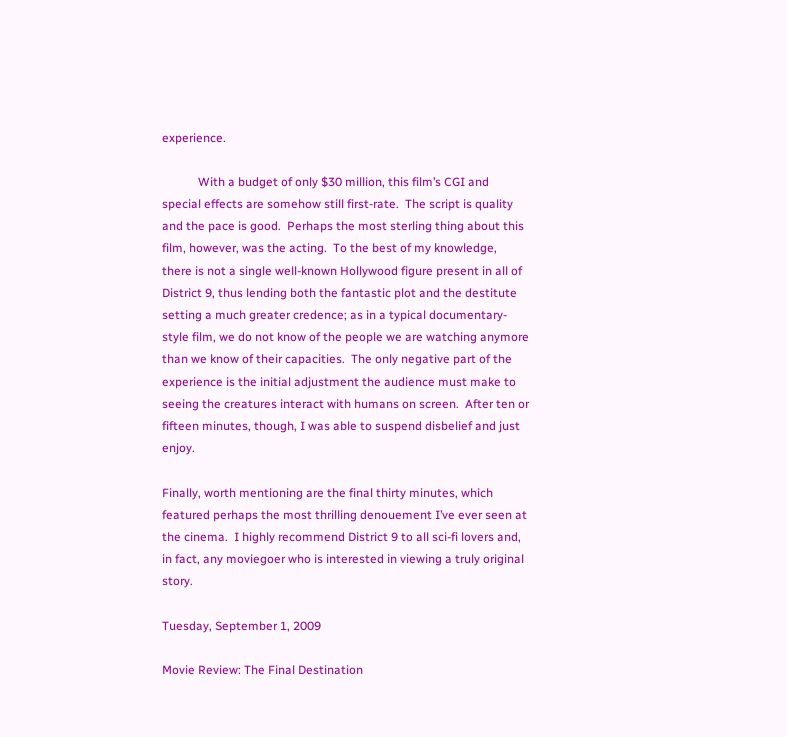experience.

            With a budget of only $30 million, this film’s CGI and special effects are somehow still first-rate.  The script is quality and the pace is good.  Perhaps the most sterling thing about this film, however, was the acting.  To the best of my knowledge, there is not a single well-known Hollywood figure present in all of District 9, thus lending both the fantastic plot and the destitute setting a much greater credence; as in a typical documentary-style film, we do not know of the people we are watching anymore than we know of their capacities.  The only negative part of the experience is the initial adjustment the audience must make to seeing the creatures interact with humans on screen.  After ten or fifteen minutes, though, I was able to suspend disbelief and just enjoy.

Finally, worth mentioning are the final thirty minutes, which featured perhaps the most thrilling denouement I’ve ever seen at the cinema.  I highly recommend District 9 to all sci-fi lovers and, in fact, any moviegoer who is interested in viewing a truly original story.

Tuesday, September 1, 2009

Movie Review: The Final Destination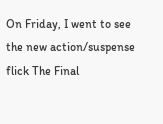On Friday, I went to see the new action/suspense flick The Final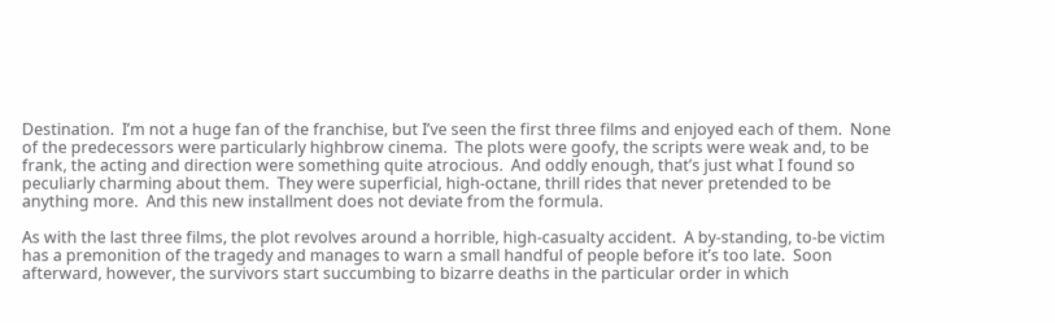Destination.  I’m not a huge fan of the franchise, but I’ve seen the first three films and enjoyed each of them.  None of the predecessors were particularly highbrow cinema.  The plots were goofy, the scripts were weak and, to be frank, the acting and direction were something quite atrocious.  And oddly enough, that’s just what I found so peculiarly charming about them.  They were superficial, high-octane, thrill rides that never pretended to be anything more.  And this new installment does not deviate from the formula.

As with the last three films, the plot revolves around a horrible, high-casualty accident.  A by-standing, to-be victim has a premonition of the tragedy and manages to warn a small handful of people before it’s too late.  Soon afterward, however, the survivors start succumbing to bizarre deaths in the particular order in which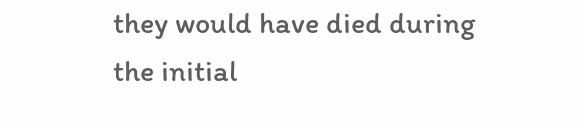they would have died during the initial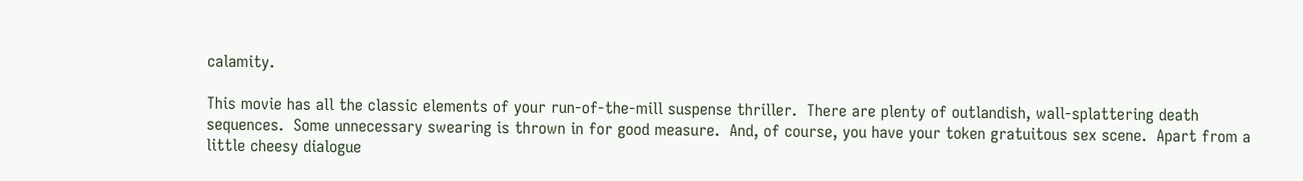calamity.

This movie has all the classic elements of your run-of-the-mill suspense thriller.  There are plenty of outlandish, wall-splattering death sequences.  Some unnecessary swearing is thrown in for good measure.  And, of course, you have your token gratuitous sex scene.  Apart from a little cheesy dialogue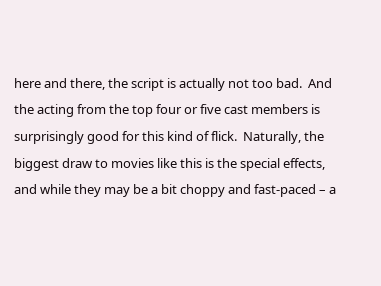here and there, the script is actually not too bad.  And the acting from the top four or five cast members is surprisingly good for this kind of flick.  Naturally, the biggest draw to movies like this is the special effects, and while they may be a bit choppy and fast-paced – a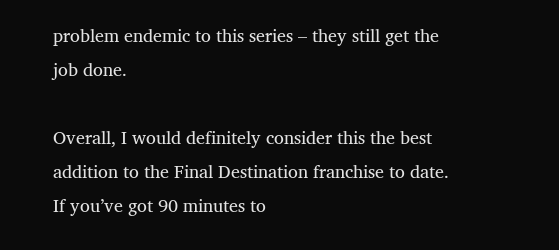problem endemic to this series – they still get the job done.

Overall, I would definitely consider this the best addition to the Final Destination franchise to date.  If you’ve got 90 minutes to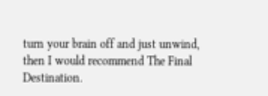turn your brain off and just unwind, then I would recommend The Final Destination.